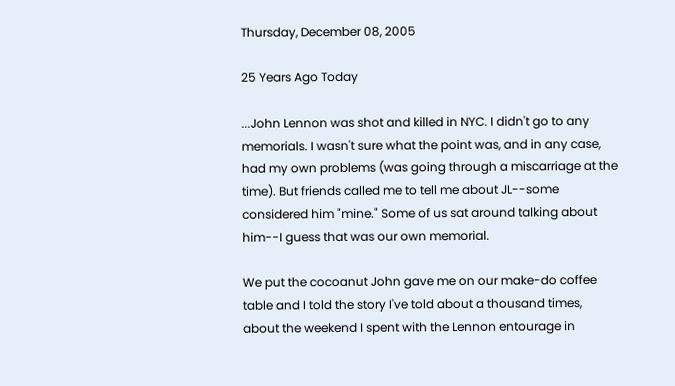Thursday, December 08, 2005

25 Years Ago Today

...John Lennon was shot and killed in NYC. I didn't go to any memorials. I wasn't sure what the point was, and in any case, had my own problems (was going through a miscarriage at the time). But friends called me to tell me about JL--some considered him "mine." Some of us sat around talking about him--I guess that was our own memorial.

We put the cocoanut John gave me on our make-do coffee table and I told the story I've told about a thousand times, about the weekend I spent with the Lennon entourage in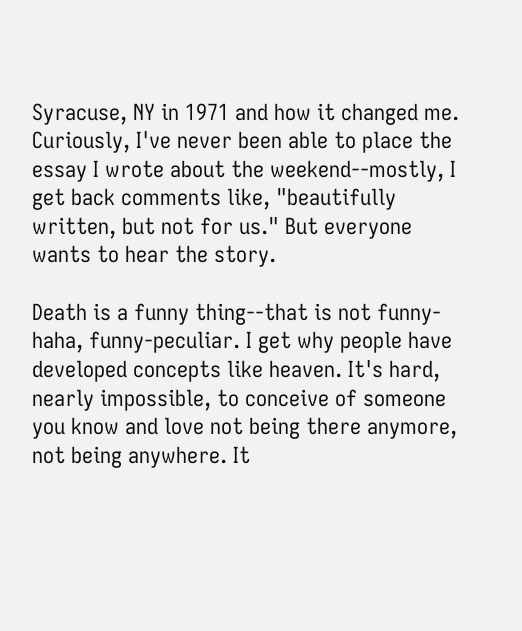Syracuse, NY in 1971 and how it changed me. Curiously, I've never been able to place the essay I wrote about the weekend--mostly, I get back comments like, "beautifully written, but not for us." But everyone wants to hear the story.

Death is a funny thing--that is not funny-haha, funny-peculiar. I get why people have developed concepts like heaven. It's hard, nearly impossible, to conceive of someone you know and love not being there anymore, not being anywhere. It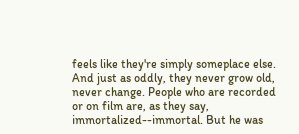feels like they're simply someplace else. And just as oddly, they never grow old, never change. People who are recorded or on film are, as they say, immortalized--immortal. But he was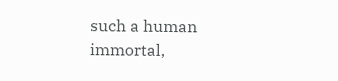such a human immortal,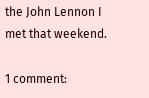the John Lennon I met that weekend.

1 comment: